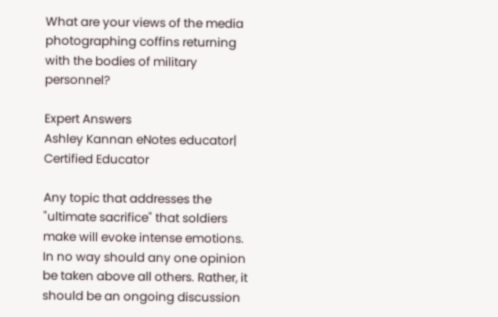What are your views of the media photographing coffins returning with the bodies of military personnel?

Expert Answers
Ashley Kannan eNotes educator| Certified Educator

Any topic that addresses the "ultimate sacrifice" that soldiers make will evoke intense emotions.  In no way should any one opinion be taken above all others. Rather, it should be an ongoing discussion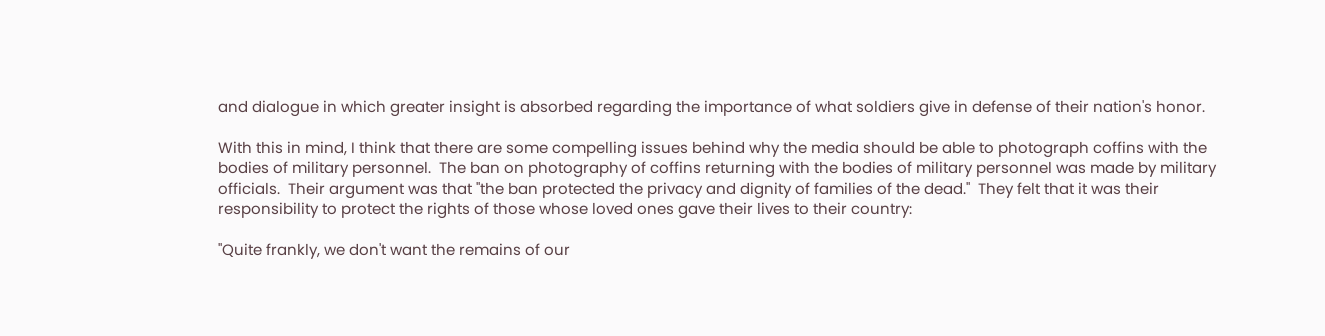and dialogue in which greater insight is absorbed regarding the importance of what soldiers give in defense of their nation's honor.

With this in mind, I think that there are some compelling issues behind why the media should be able to photograph coffins with the bodies of military personnel.  The ban on photography of coffins returning with the bodies of military personnel was made by military officials.  Their argument was that "the ban protected the privacy and dignity of families of the dead."  They felt that it was their responsibility to protect the rights of those whose loved ones gave their lives to their country:

"Quite frankly, we don't want the remains of our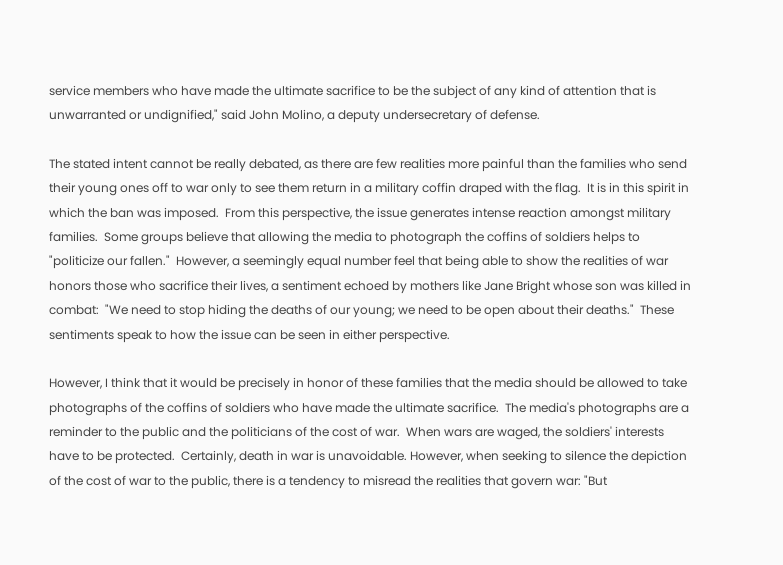service members who have made the ultimate sacrifice to be the subject of any kind of attention that is unwarranted or undignified," said John Molino, a deputy undersecretary of defense.

The stated intent cannot be really debated, as there are few realities more painful than the families who send their young ones off to war only to see them return in a military coffin draped with the flag.  It is in this spirit in which the ban was imposed.  From this perspective, the issue generates intense reaction amongst military families.  Some groups believe that allowing the media to photograph the coffins of soldiers helps to "politicize our fallen."  However, a seemingly equal number feel that being able to show the realities of war honors those who sacrifice their lives, a sentiment echoed by mothers like Jane Bright whose son was killed in combat:  "We need to stop hiding the deaths of our young; we need to be open about their deaths."  These sentiments speak to how the issue can be seen in either perspective.

However, I think that it would be precisely in honor of these families that the media should be allowed to take photographs of the coffins of soldiers who have made the ultimate sacrifice.  The media's photographs are a reminder to the public and the politicians of the cost of war.  When wars are waged, the soldiers' interests have to be protected.  Certainly, death in war is unavoidable. However, when seeking to silence the depiction of the cost of war to the public, there is a tendency to misread the realities that govern war: "But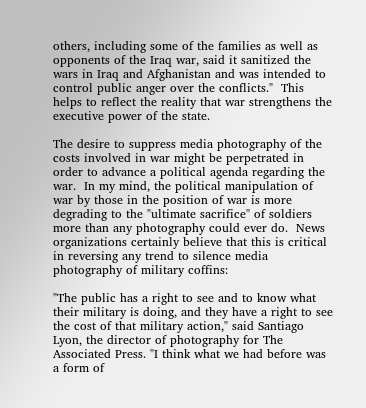others, including some of the families as well as opponents of the Iraq war, said it sanitized the wars in Iraq and Afghanistan and was intended to control public anger over the conflicts."  This helps to reflect the reality that war strengthens the executive power of the state.

The desire to suppress media photography of the costs involved in war might be perpetrated in order to advance a political agenda regarding the war.  In my mind, the political manipulation of war by those in the position of war is more degrading to the "ultimate sacrifice" of soldiers more than any photography could ever do.  News organizations certainly believe that this is critical in reversing any trend to silence media photography of military coffins:

"The public has a right to see and to know what their military is doing, and they have a right to see the cost of that military action," said Santiago Lyon, the director of photography for The Associated Press. "I think what we had before was a form of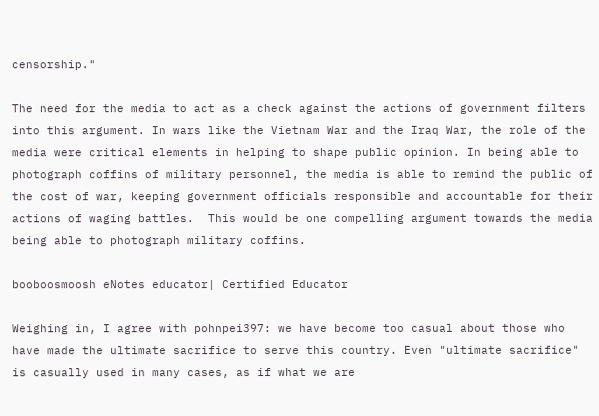censorship."

The need for the media to act as a check against the actions of government filters into this argument. In wars like the Vietnam War and the Iraq War, the role of the media were critical elements in helping to shape public opinion. In being able to photograph coffins of military personnel, the media is able to remind the public of the cost of war, keeping government officials responsible and accountable for their actions of waging battles.  This would be one compelling argument towards the media being able to photograph military coffins.

booboosmoosh eNotes educator| Certified Educator

Weighing in, I agree with pohnpei397: we have become too casual about those who have made the ultimate sacrifice to serve this country. Even "ultimate sacrifice" is casually used in many cases, as if what we are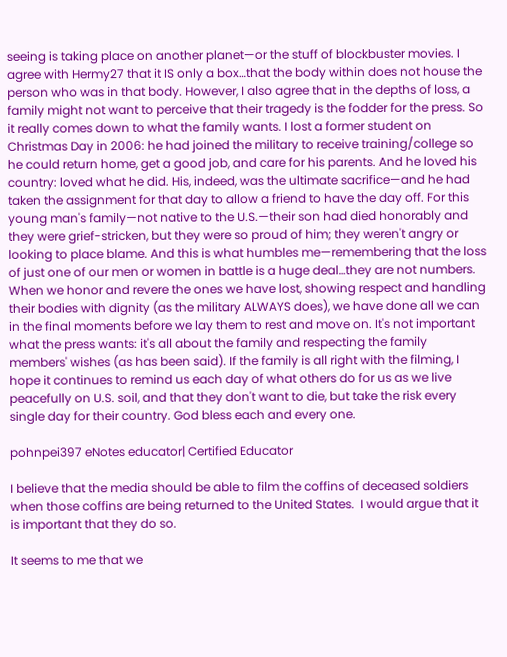seeing is taking place on another planet—or the stuff of blockbuster movies. I agree with Hermy27 that it IS only a box…that the body within does not house the person who was in that body. However, I also agree that in the depths of loss, a family might not want to perceive that their tragedy is the fodder for the press. So it really comes down to what the family wants. I lost a former student on Christmas Day in 2006: he had joined the military to receive training/college so he could return home, get a good job, and care for his parents. And he loved his country: loved what he did. His, indeed, was the ultimate sacrifice—and he had taken the assignment for that day to allow a friend to have the day off. For this young man's family—not native to the U.S.—their son had died honorably and they were grief-stricken, but they were so proud of him; they weren't angry or looking to place blame. And this is what humbles me—remembering that the loss of just one of our men or women in battle is a huge deal…they are not numbers. When we honor and revere the ones we have lost, showing respect and handling their bodies with dignity (as the military ALWAYS does), we have done all we can in the final moments before we lay them to rest and move on. It's not important what the press wants: it's all about the family and respecting the family members' wishes (as has been said). If the family is all right with the filming, I hope it continues to remind us each day of what others do for us as we live peacefully on U.S. soil, and that they don't want to die, but take the risk every single day for their country. God bless each and every one.

pohnpei397 eNotes educator| Certified Educator

I believe that the media should be able to film the coffins of deceased soldiers when those coffins are being returned to the United States.  I would argue that it is important that they do so.

It seems to me that we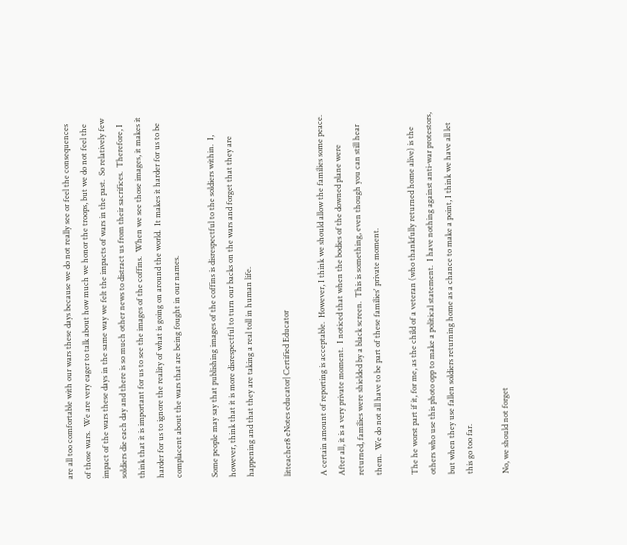are all too comfortable with our wars these days because we do not really see or feel the consequences of those wars.  We are very eager to talk about how much we honor the troops, but we do not feel the impact of the wars these days in the same way we felt the impacts of wars in the past.  So relatively few soldiers die each day and there is so much other news to distract us from their sacrifices.  Therefore, I think that it is important for us to see the images of the coffins.  When we see those images, it makes it harder for us to ignore the reality of what is going on around the world.  It makes it harder for us to be complacent about the wars that are being fought in our names.

Some people may say that publishing images of the coffins is disrespectful to the soldiers within.  I, however, think that it is more disrespectful to turn our backs on the wars and forget that they are happening and that they are taking a real toll in human life.

litteacher8 eNotes educator| Certified Educator

A certain amount of reporting is acceptable.  However, I think we should allow the families some peace.  After all, it is a very private moment.  I noticed that when the bodies of the downed plane were returned, families were shielded by a black screen.  This is something, even though you can still hear them.  We do not all have to be part of these families' private moment.

The he worst part if it, for me, as the child of a veteran (who thankfully returned home alive) is the others who use this photo opp to make a political statement.  I have nothing against anti-war protestors, but when they use fallen soldiers returning home as a chance to make a point, I think we have all let this go too far.

No, we should not forget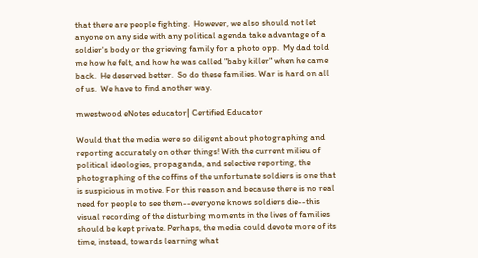that there are people fighting.  However, we also should not let anyone on any side with any political agenda take advantage of a soldier's body or the grieving family for a photo opp.  My dad told me how he felt, and how he was called "baby killer" when he came back.  He deserved better.  So do these families. War is hard on all of us.  We have to find another way.

mwestwood eNotes educator| Certified Educator

Would that the media were so diligent about photographing and reporting accurately on other things! With the current milieu of political ideologies, propaganda, and selective reporting, the photographing of the coffins of the unfortunate soldiers is one that is suspicious in motive. For this reason and because there is no real need for people to see them--everyone knows soldiers die--this visual recording of the disturbing moments in the lives of families should be kept private. Perhaps, the media could devote more of its time, instead, towards learning what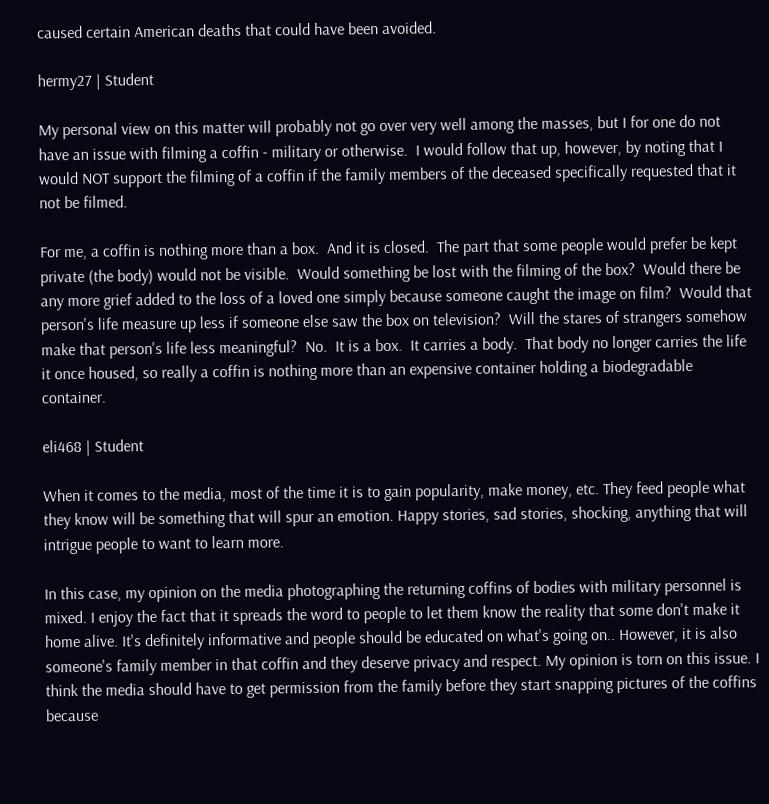caused certain American deaths that could have been avoided.

hermy27 | Student

My personal view on this matter will probably not go over very well among the masses, but I for one do not have an issue with filming a coffin - military or otherwise.  I would follow that up, however, by noting that I would NOT support the filming of a coffin if the family members of the deceased specifically requested that it not be filmed.

For me, a coffin is nothing more than a box.  And it is closed.  The part that some people would prefer be kept private (the body) would not be visible.  Would something be lost with the filming of the box?  Would there be any more grief added to the loss of a loved one simply because someone caught the image on film?  Would that person's life measure up less if someone else saw the box on television?  Will the stares of strangers somehow make that person's life less meaningful?  No.  It is a box.  It carries a body.  That body no longer carries the life it once housed, so really a coffin is nothing more than an expensive container holding a biodegradable container.

eli468 | Student

When it comes to the media, most of the time it is to gain popularity, make money, etc. They feed people what they know will be something that will spur an emotion. Happy stories, sad stories, shocking, anything that will intrigue people to want to learn more.

In this case, my opinion on the media photographing the returning coffins of bodies with military personnel is mixed. I enjoy the fact that it spreads the word to people to let them know the reality that some don't make it home alive. It's definitely informative and people should be educated on what's going on.. However, it is also someone's family member in that coffin and they deserve privacy and respect. My opinion is torn on this issue. I think the media should have to get permission from the family before they start snapping pictures of the coffins because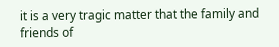it is a very tragic matter that the family and friends of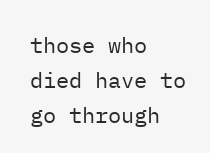those who died have to go through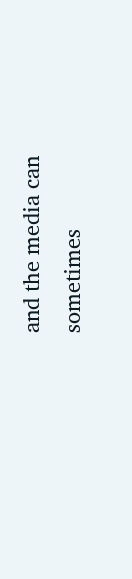and the media can sometimes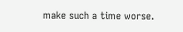make such a time worse.